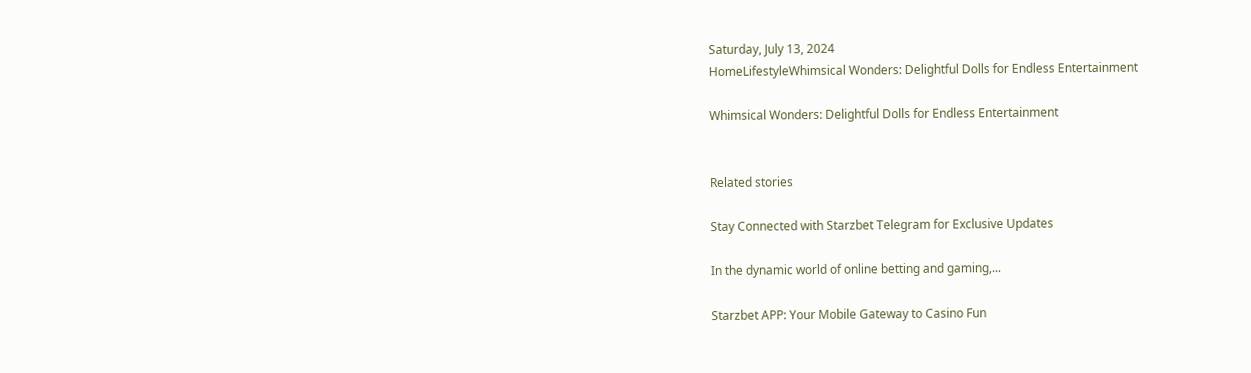Saturday, July 13, 2024
HomeLifestyleWhimsical Wonders: Delightful Dolls for Endless Entertainment

Whimsical Wonders: Delightful Dolls for Endless Entertainment


Related stories

Stay Connected with Starzbet Telegram for Exclusive Updates

In the dynamic world of online betting and gaming,...

Starzbet APP: Your Mobile Gateway to Casino Fun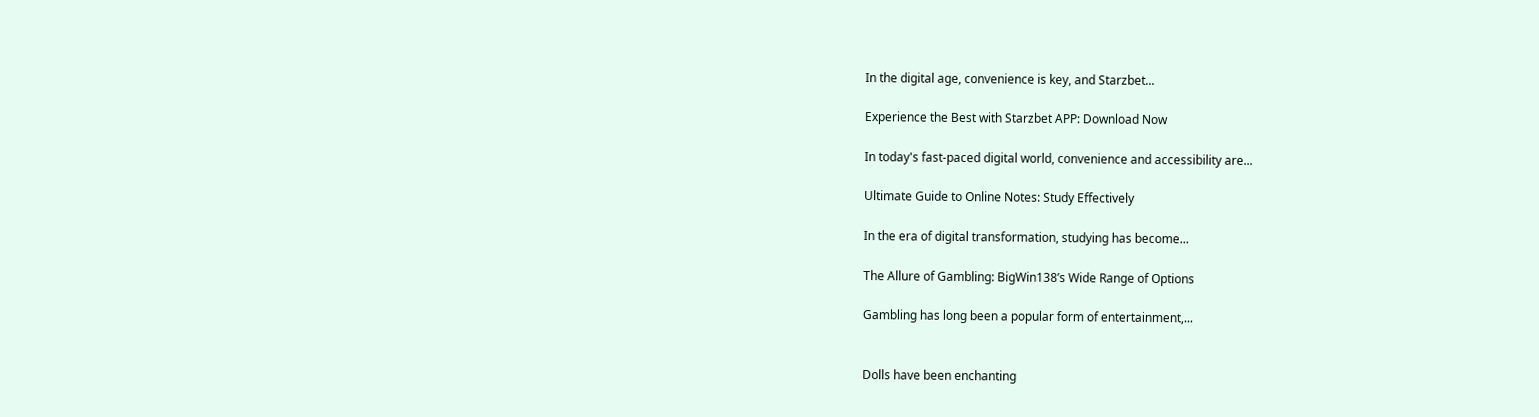In the digital age, convenience is key, and Starzbet...

Experience the Best with Starzbet APP: Download Now

In today's fast-paced digital world, convenience and accessibility are...

Ultimate Guide to Online Notes: Study Effectively

In the era of digital transformation, studying has become...

The Allure of Gambling: BigWin138’s Wide Range of Options

Gambling has long been a popular form of entertainment,...


Dolls have been enchanting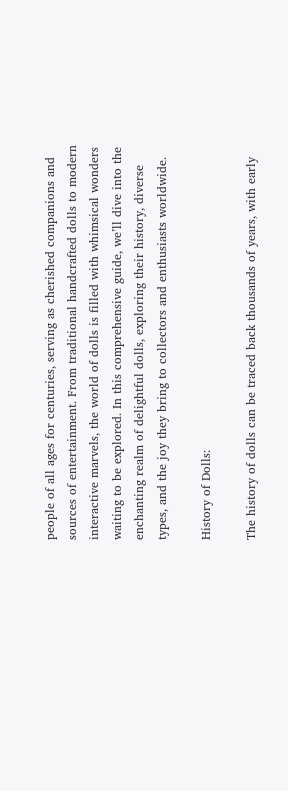people of all ages for centuries, serving as cherished companions and sources of entertainment. From traditional handcrafted dolls to modern interactive marvels, the world of dolls is filled with whimsical wonders waiting to be explored. In this comprehensive guide, we’ll dive into the enchanting realm of delightful dolls, exploring their history, diverse types, and the joy they bring to collectors and enthusiasts worldwide.

History of Dolls:

The history of dolls can be traced back thousands of years, with early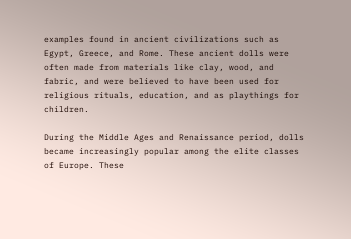examples found in ancient civilizations such as Egypt, Greece, and Rome. These ancient dolls were often made from materials like clay, wood, and fabric, and were believed to have been used for religious rituals, education, and as playthings for children.

During the Middle Ages and Renaissance period, dolls became increasingly popular among the elite classes of Europe. These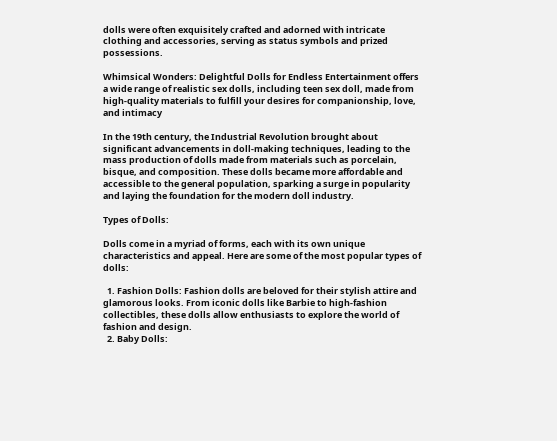dolls were often exquisitely crafted and adorned with intricate clothing and accessories, serving as status symbols and prized possessions.

Whimsical Wonders: Delightful Dolls for Endless Entertainment offers a wide range of realistic sex dolls, including teen sex doll, made from high-quality materials to fulfill your desires for companionship, love, and intimacy

In the 19th century, the Industrial Revolution brought about significant advancements in doll-making techniques, leading to the mass production of dolls made from materials such as porcelain, bisque, and composition. These dolls became more affordable and accessible to the general population, sparking a surge in popularity and laying the foundation for the modern doll industry.

Types of Dolls:

Dolls come in a myriad of forms, each with its own unique characteristics and appeal. Here are some of the most popular types of dolls:

  1. Fashion Dolls: Fashion dolls are beloved for their stylish attire and glamorous looks. From iconic dolls like Barbie to high-fashion collectibles, these dolls allow enthusiasts to explore the world of fashion and design.
  2. Baby Dolls: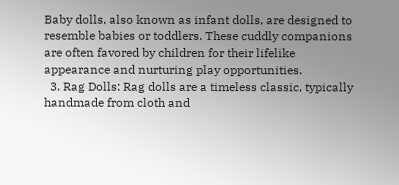Baby dolls, also known as infant dolls, are designed to resemble babies or toddlers. These cuddly companions are often favored by children for their lifelike appearance and nurturing play opportunities.
  3. Rag Dolls: Rag dolls are a timeless classic, typically handmade from cloth and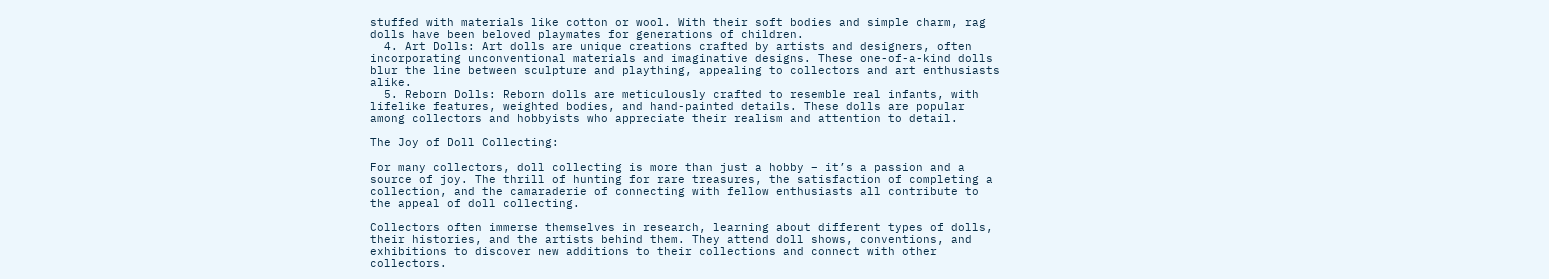stuffed with materials like cotton or wool. With their soft bodies and simple charm, rag dolls have been beloved playmates for generations of children.
  4. Art Dolls: Art dolls are unique creations crafted by artists and designers, often incorporating unconventional materials and imaginative designs. These one-of-a-kind dolls blur the line between sculpture and plaything, appealing to collectors and art enthusiasts alike.
  5. Reborn Dolls: Reborn dolls are meticulously crafted to resemble real infants, with lifelike features, weighted bodies, and hand-painted details. These dolls are popular among collectors and hobbyists who appreciate their realism and attention to detail.

The Joy of Doll Collecting:

For many collectors, doll collecting is more than just a hobby – it’s a passion and a source of joy. The thrill of hunting for rare treasures, the satisfaction of completing a collection, and the camaraderie of connecting with fellow enthusiasts all contribute to the appeal of doll collecting.

Collectors often immerse themselves in research, learning about different types of dolls, their histories, and the artists behind them. They attend doll shows, conventions, and exhibitions to discover new additions to their collections and connect with other collectors.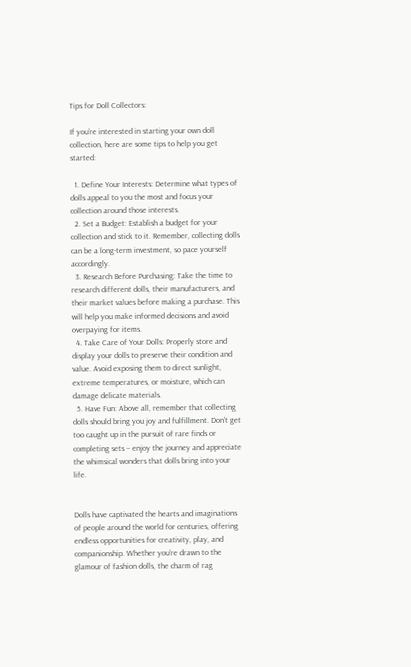Tips for Doll Collectors:

If you’re interested in starting your own doll collection, here are some tips to help you get started:

  1. Define Your Interests: Determine what types of dolls appeal to you the most and focus your collection around those interests.
  2. Set a Budget: Establish a budget for your collection and stick to it. Remember, collecting dolls can be a long-term investment, so pace yourself accordingly.
  3. Research Before Purchasing: Take the time to research different dolls, their manufacturers, and their market values before making a purchase. This will help you make informed decisions and avoid overpaying for items.
  4. Take Care of Your Dolls: Properly store and display your dolls to preserve their condition and value. Avoid exposing them to direct sunlight, extreme temperatures, or moisture, which can damage delicate materials.
  5. Have Fun: Above all, remember that collecting dolls should bring you joy and fulfillment. Don’t get too caught up in the pursuit of rare finds or completing sets – enjoy the journey and appreciate the whimsical wonders that dolls bring into your life.


Dolls have captivated the hearts and imaginations of people around the world for centuries, offering endless opportunities for creativity, play, and companionship. Whether you’re drawn to the glamour of fashion dolls, the charm of rag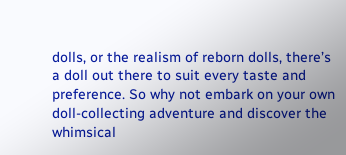dolls, or the realism of reborn dolls, there’s a doll out there to suit every taste and preference. So why not embark on your own doll-collecting adventure and discover the whimsical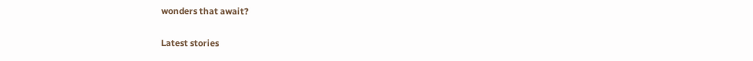wonders that await?

Latest stories